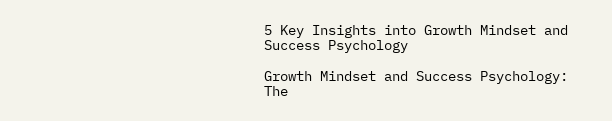5 Key Insights into Growth Mindset and Success Psychology

Growth Mindset and Success Psychology: The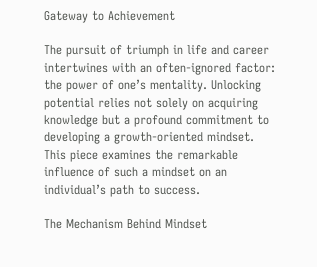Gateway to Achievement

The pursuit of triumph in life and career intertwines with an often-ignored factor: the power of one’s mentality. Unlocking potential relies not solely on acquiring knowledge but a profound commitment to developing a growth-oriented mindset. This piece examines the remarkable influence of such a mindset on an individual’s path to success.

The Mechanism Behind Mindset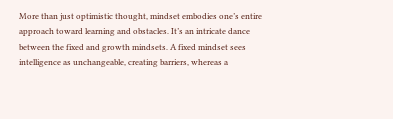More than just optimistic thought, mindset embodies one’s entire approach toward learning and obstacles. It’s an intricate dance between the fixed and growth mindsets. A fixed mindset sees intelligence as unchangeable, creating barriers, whereas a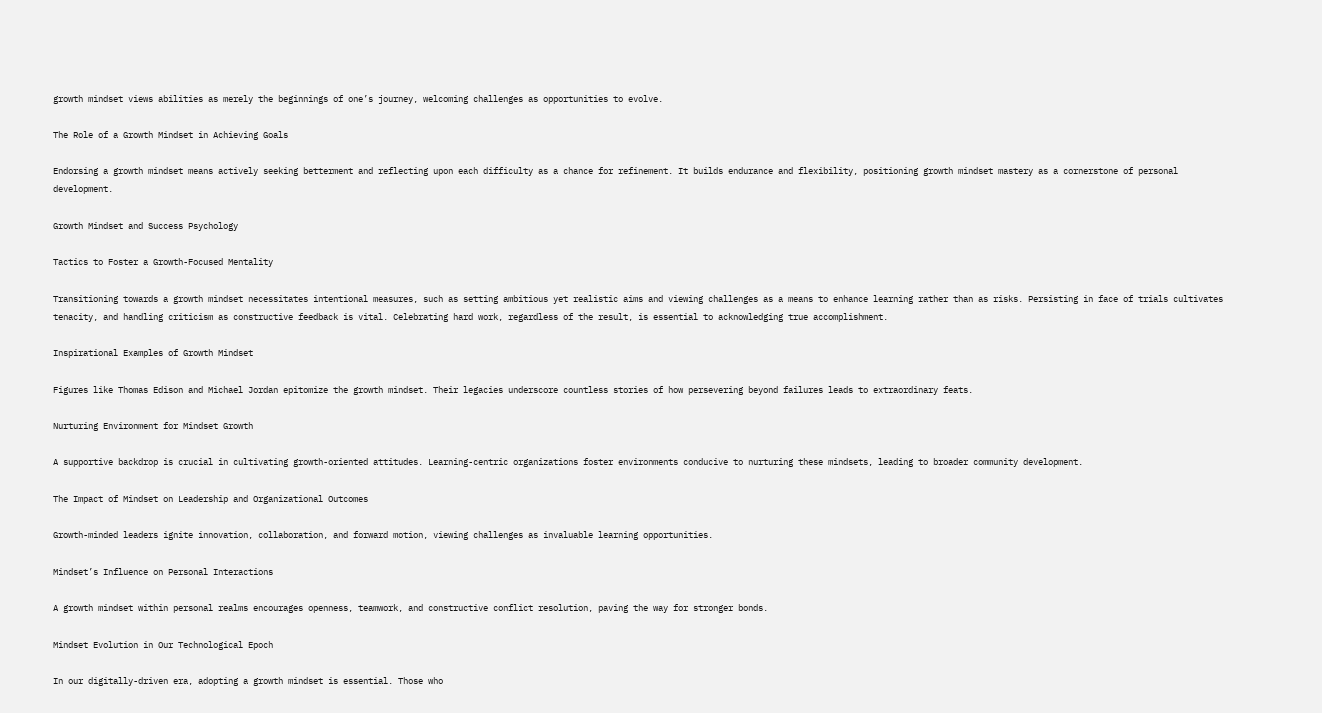growth mindset views abilities as merely the beginnings of one’s journey, welcoming challenges as opportunities to evolve.

The Role of a Growth Mindset in Achieving Goals

Endorsing a growth mindset means actively seeking betterment and reflecting upon each difficulty as a chance for refinement. It builds endurance and flexibility, positioning growth mindset mastery as a cornerstone of personal development.

Growth Mindset and Success Psychology

Tactics to Foster a Growth-Focused Mentality

Transitioning towards a growth mindset necessitates intentional measures, such as setting ambitious yet realistic aims and viewing challenges as a means to enhance learning rather than as risks. Persisting in face of trials cultivates tenacity, and handling criticism as constructive feedback is vital. Celebrating hard work, regardless of the result, is essential to acknowledging true accomplishment.

Inspirational Examples of Growth Mindset

Figures like Thomas Edison and Michael Jordan epitomize the growth mindset. Their legacies underscore countless stories of how persevering beyond failures leads to extraordinary feats.

Nurturing Environment for Mindset Growth

A supportive backdrop is crucial in cultivating growth-oriented attitudes. Learning-centric organizations foster environments conducive to nurturing these mindsets, leading to broader community development.

The Impact of Mindset on Leadership and Organizational Outcomes

Growth-minded leaders ignite innovation, collaboration, and forward motion, viewing challenges as invaluable learning opportunities.

Mindset’s Influence on Personal Interactions

A growth mindset within personal realms encourages openness, teamwork, and constructive conflict resolution, paving the way for stronger bonds.

Mindset Evolution in Our Technological Epoch

In our digitally-driven era, adopting a growth mindset is essential. Those who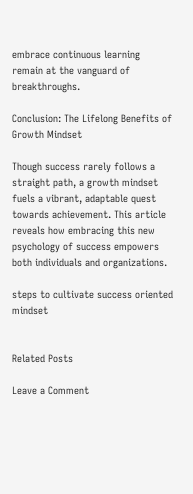embrace continuous learning remain at the vanguard of breakthroughs.

Conclusion: The Lifelong Benefits of Growth Mindset

Though success rarely follows a straight path, a growth mindset fuels a vibrant, adaptable quest towards achievement. This article reveals how embracing this new psychology of success empowers both individuals and organizations.

steps to cultivate success oriented mindset


Related Posts

Leave a Comment